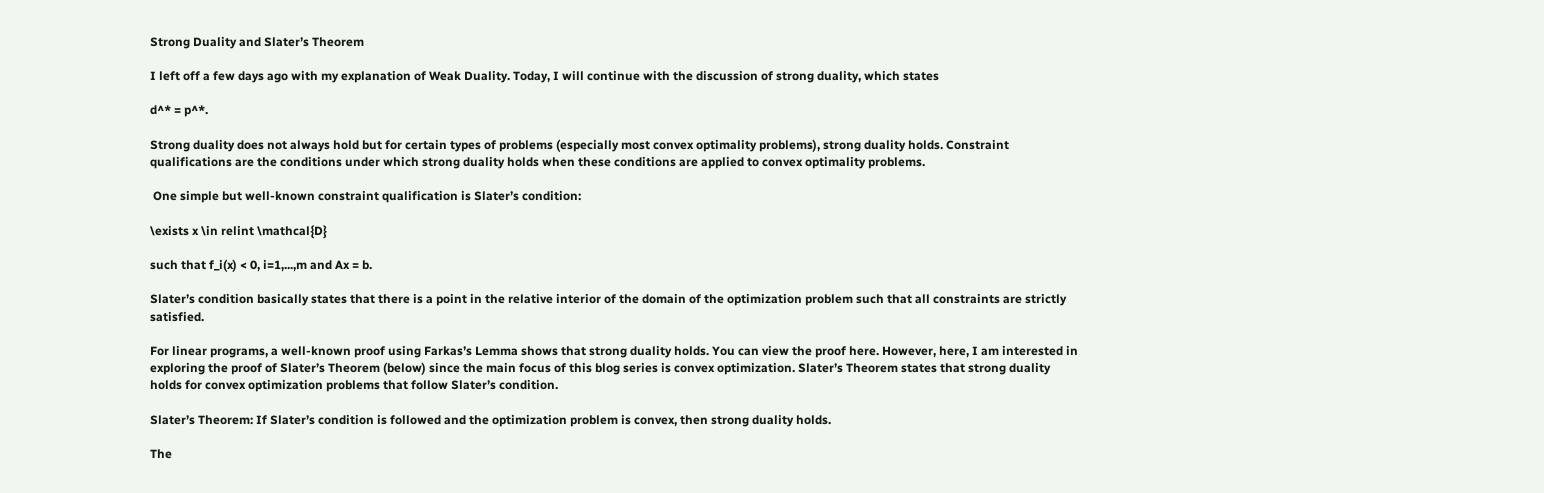Strong Duality and Slater’s Theorem

I left off a few days ago with my explanation of Weak Duality. Today, I will continue with the discussion of strong duality, which states

d^* = p^*.

Strong duality does not always hold but for certain types of problems (especially most convex optimality problems), strong duality holds. Constraint qualifications are the conditions under which strong duality holds when these conditions are applied to convex optimality problems.

 One simple but well-known constraint qualification is Slater’s condition:

\exists x \in relint \mathcal{D}

such that f_i(x) < 0, i=1,...,m and Ax = b.

Slater’s condition basically states that there is a point in the relative interior of the domain of the optimization problem such that all constraints are strictly satisfied.

For linear programs, a well-known proof using Farkas’s Lemma shows that strong duality holds. You can view the proof here. However, here, I am interested in exploring the proof of Slater’s Theorem (below) since the main focus of this blog series is convex optimization. Slater’s Theorem states that strong duality holds for convex optimization problems that follow Slater’s condition.

Slater’s Theorem: If Slater’s condition is followed and the optimization problem is convex, then strong duality holds.

The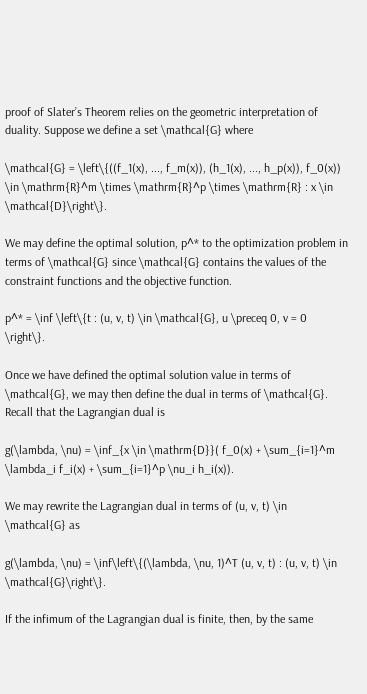proof of Slater’s Theorem relies on the geometric interpretation of duality. Suppose we define a set \mathcal{G} where

\mathcal{G} = \left\{((f_1(x), ..., f_m(x)), (h_1(x), ..., h_p(x)), f_0(x)) \in \mathrm{R}^m \times \mathrm{R}^p \times \mathrm{R} : x \in \mathcal{D}\right\}.

We may define the optimal solution, p^* to the optimization problem in terms of \mathcal{G} since \mathcal{G} contains the values of the constraint functions and the objective function.

p^* = \inf \left\{t : (u, v, t) \in \mathcal{G}, u \preceq 0, v = 0 \right\}.

Once we have defined the optimal solution value in terms of \mathcal{G}, we may then define the dual in terms of \mathcal{G}. Recall that the Lagrangian dual is

g(\lambda, \nu) = \inf_{x \in \mathrm{D}}( f_0(x) + \sum_{i=1}^m \lambda_i f_i(x) + \sum_{i=1}^p \nu_i h_i(x)).

We may rewrite the Lagrangian dual in terms of (u, v, t) \in \mathcal{G} as

g(\lambda, \nu) = \inf\left\{(\lambda, \nu, 1)^T (u, v, t) : (u, v, t) \in \mathcal{G}\right\}.

If the infimum of the Lagrangian dual is finite, then, by the same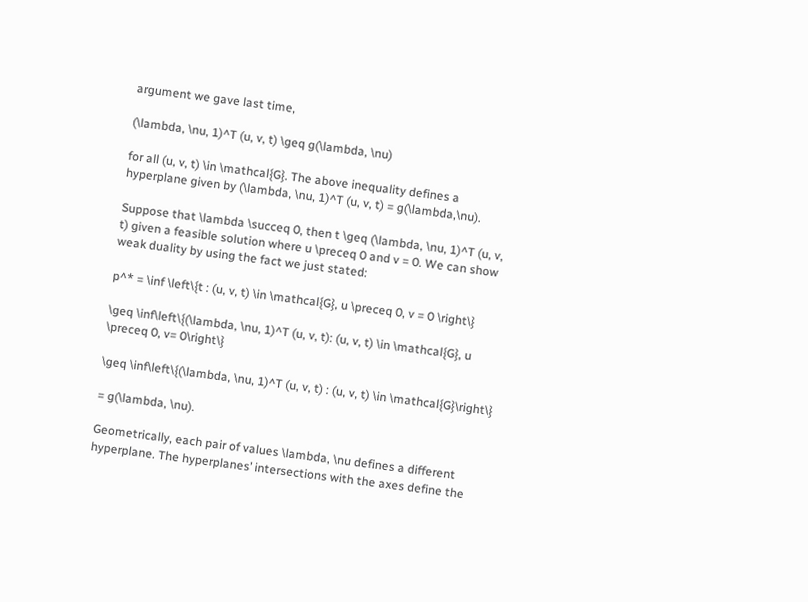argument we gave last time,

(\lambda, \nu, 1)^T (u, v, t) \geq g(\lambda, \nu)

for all (u, v, t) \in \mathcal{G}. The above inequality defines a hyperplane given by (\lambda, \nu, 1)^T (u, v, t) = g(\lambda,\nu).

Suppose that \lambda \succeq 0, then t \geq (\lambda, \nu, 1)^T (u, v, t) given a feasible solution where u \preceq 0 and v = 0. We can show weak duality by using the fact we just stated:

p^* = \inf \left\{t : (u, v, t) \in \mathcal{G}, u \preceq 0, v = 0 \right\}

\geq \inf\left\{(\lambda, \nu, 1)^T (u, v, t): (u, v, t) \in \mathcal{G}, u \preceq 0, v= 0\right\}

\geq \inf\left\{(\lambda, \nu, 1)^T (u, v, t) : (u, v, t) \in \mathcal{G}\right\}

= g(\lambda, \nu).

Geometrically, each pair of values \lambda, \nu defines a different hyperplane. The hyperplanes’ intersections with the axes define the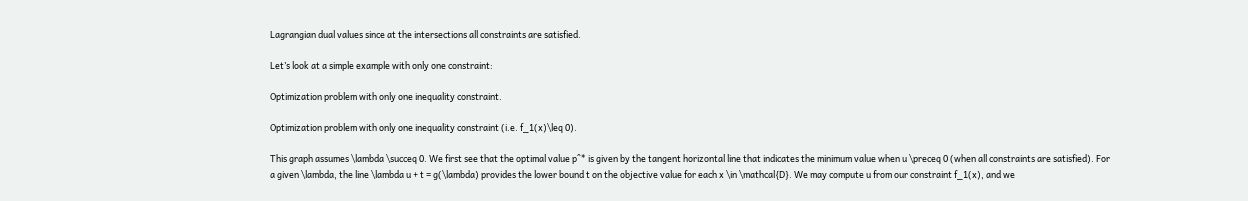Lagrangian dual values since at the intersections all constraints are satisfied.

Let’s look at a simple example with only one constraint:

Optimization problem with only one inequality constraint.

Optimization problem with only one inequality constraint (i.e. f_1(x)\leq 0).

This graph assumes \lambda \succeq 0. We first see that the optimal value p^* is given by the tangent horizontal line that indicates the minimum value when u \preceq 0 (when all constraints are satisfied). For a given \lambda, the line \lambda u + t = g(\lambda) provides the lower bound t on the objective value for each x \in \mathcal{D}. We may compute u from our constraint f_1(x), and we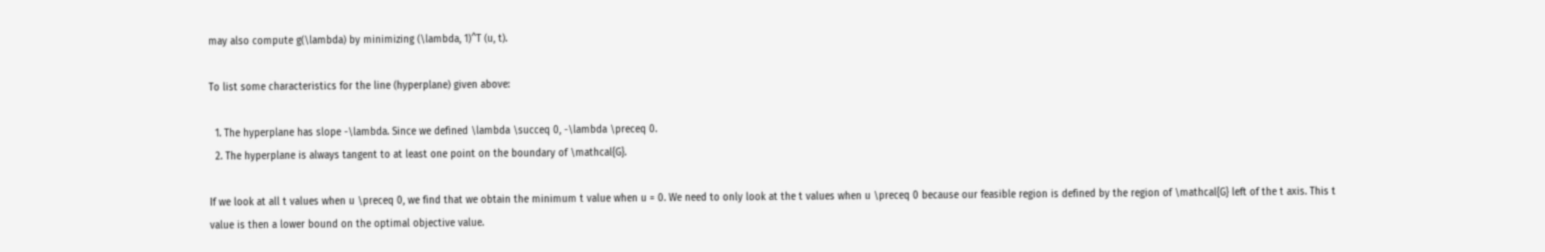may also compute g(\lambda) by minimizing (\lambda, 1)^T (u, t).

To list some characteristics for the line (hyperplane) given above:

  1. The hyperplane has slope -\lambda. Since we defined \lambda \succeq 0, -\lambda \preceq 0.
  2. The hyperplane is always tangent to at least one point on the boundary of \mathcal{G}.

If we look at all t values when u \preceq 0, we find that we obtain the minimum t value when u = 0. We need to only look at the t values when u \preceq 0 because our feasible region is defined by the region of \mathcal{G} left of the t axis. This t value is then a lower bound on the optimal objective value.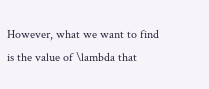However, what we want to find is the value of \lambda that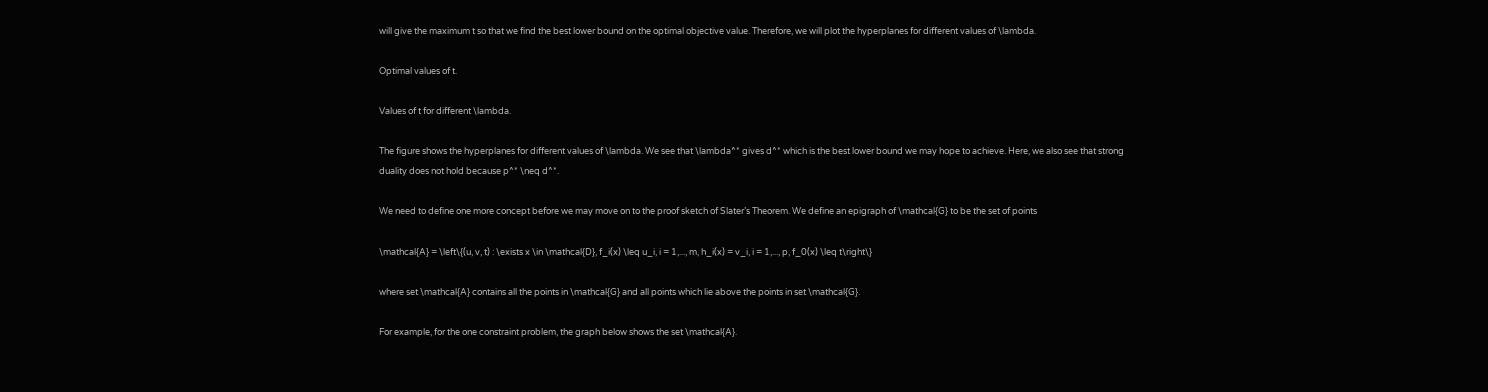will give the maximum t so that we find the best lower bound on the optimal objective value. Therefore, we will plot the hyperplanes for different values of \lambda.

Optimal values of t.

Values of t for different \lambda.

The figure shows the hyperplanes for different values of \lambda. We see that \lambda^* gives d^* which is the best lower bound we may hope to achieve. Here, we also see that strong duality does not hold because p^* \neq d^*.

We need to define one more concept before we may move on to the proof sketch of Slater’s Theorem. We define an epigraph of \mathcal{G} to be the set of points

\mathcal{A} = \left\{(u, v, t) : \exists x \in \mathcal{D}, f_i(x) \leq u_i, i = 1,..., m, h_i(x) = v_i, i = 1,..., p, f_0(x) \leq t\right\}

where set \mathcal{A} contains all the points in \mathcal{G} and all points which lie above the points in set \mathcal{G}.

For example, for the one constraint problem, the graph below shows the set \mathcal{A}.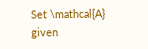Set \mathcal{A} given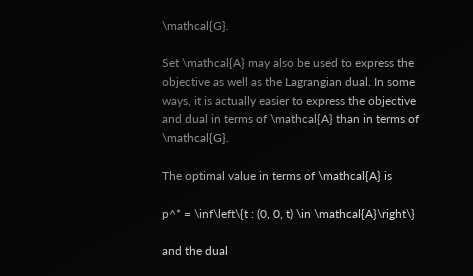\mathcal{G}.

Set \mathcal{A} may also be used to express the objective as well as the Lagrangian dual. In some ways, it is actually easier to express the objective and dual in terms of \mathcal{A} than in terms of \mathcal{G}.

The optimal value in terms of \mathcal{A} is

p^* = \inf\left\{t : (0, 0, t) \in \mathcal{A}\right\}

and the dual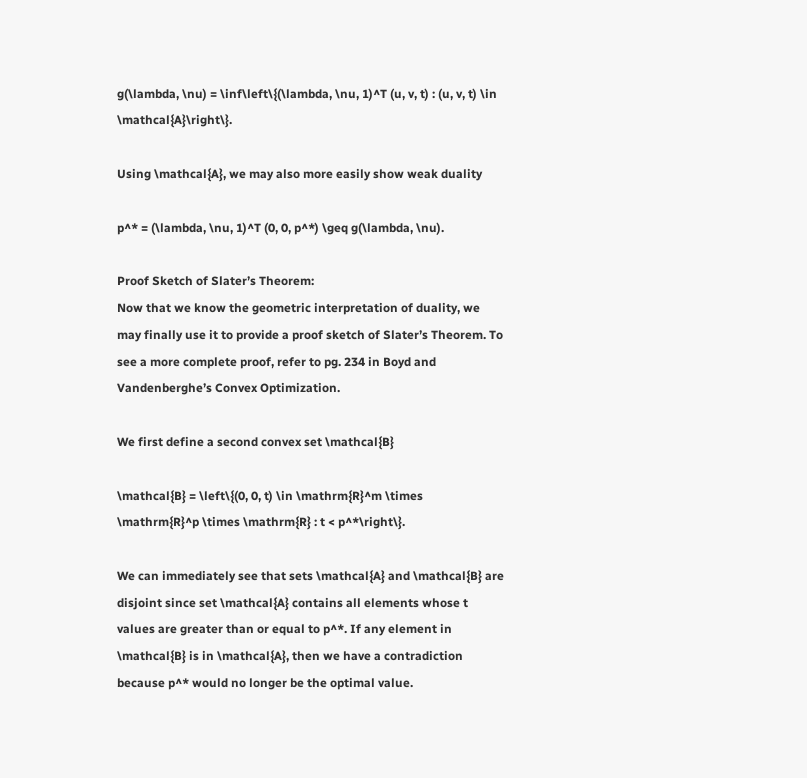g(\lambda, \nu) = \inf\left\{(\lambda, \nu, 1)^T (u, v, t) : (u, v, t) \in \mathcal{A}\right\}.

Using \mathcal{A}, we may also more easily show weak duality

p^* = (\lambda, \nu, 1)^T (0, 0, p^*) \geq g(\lambda, \nu).

Proof Sketch of Slater’s Theorem:
Now that we know the geometric interpretation of duality, we may finally use it to provide a proof sketch of Slater’s Theorem. To see a more complete proof, refer to pg. 234 in Boyd and Vandenberghe’s Convex Optimization.

We first define a second convex set \mathcal{B}

\mathcal{B} = \left\{(0, 0, t) \in \mathrm{R}^m \times \mathrm{R}^p \times \mathrm{R} : t < p^*\right\}.

We can immediately see that sets \mathcal{A} and \mathcal{B} are disjoint since set \mathcal{A} contains all elements whose t values are greater than or equal to p^*. If any element in \mathcal{B} is in \mathcal{A}, then we have a contradiction because p^* would no longer be the optimal value.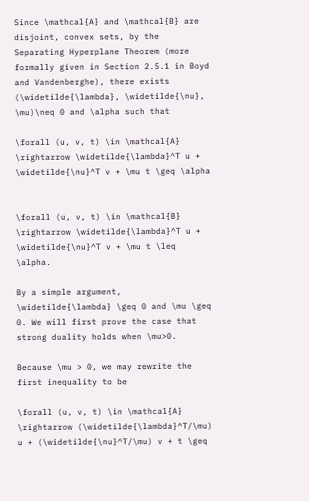Since \mathcal{A} and \mathcal{B} are disjoint, convex sets, by the Separating Hyperplane Theorem (more formally given in Section 2.5.1 in Boyd and Vandenberghe), there exists (\widetilde{\lambda}, \widetilde{\nu}, \mu)\neq 0 and \alpha such that

\forall (u, v, t) \in \mathcal{A} \rightarrow \widetilde{\lambda}^T u + \widetilde{\nu}^T v + \mu t \geq \alpha


\forall (u, v, t) \in \mathcal{B} \rightarrow \widetilde{\lambda}^T u + \widetilde{\nu}^T v + \mu t \leq \alpha.

By a simple argument, \widetilde{\lambda} \geq 0 and \mu \geq 0. We will first prove the case that strong duality holds when \mu>0.

Because \mu > 0, we may rewrite the first inequality to be

\forall (u, v, t) \in \mathcal{A} \rightarrow (\widetilde{\lambda}^T/\mu) u + (\widetilde{\nu}^T/\mu) v + t \geq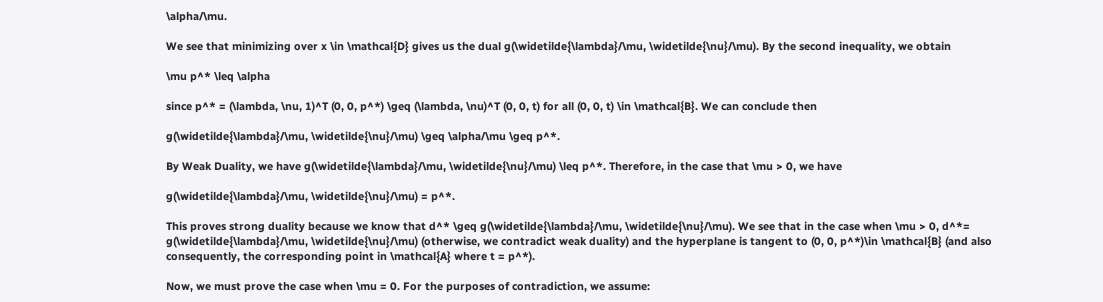\alpha/\mu.

We see that minimizing over x \in \mathcal{D} gives us the dual g(\widetilde{\lambda}/\mu, \widetilde{\nu}/\mu). By the second inequality, we obtain

\mu p^* \leq \alpha

since p^* = (\lambda, \nu, 1)^T (0, 0, p^*) \geq (\lambda, \nu)^T (0, 0, t) for all (0, 0, t) \in \mathcal{B}. We can conclude then

g(\widetilde{\lambda}/\mu, \widetilde{\nu}/\mu) \geq \alpha/\mu \geq p^*.

By Weak Duality, we have g(\widetilde{\lambda}/\mu, \widetilde{\nu}/\mu) \leq p^*. Therefore, in the case that \mu > 0, we have

g(\widetilde{\lambda}/\mu, \widetilde{\nu}/\mu) = p^*.

This proves strong duality because we know that d^* \geq g(\widetilde{\lambda}/\mu, \widetilde{\nu}/\mu). We see that in the case when \mu > 0, d^*= g(\widetilde{\lambda}/\mu, \widetilde{\nu}/\mu) (otherwise, we contradict weak duality) and the hyperplane is tangent to (0, 0, p^*)\in \mathcal{B} (and also consequently, the corresponding point in \mathcal{A} where t = p^*).

Now, we must prove the case when \mu = 0. For the purposes of contradiction, we assume: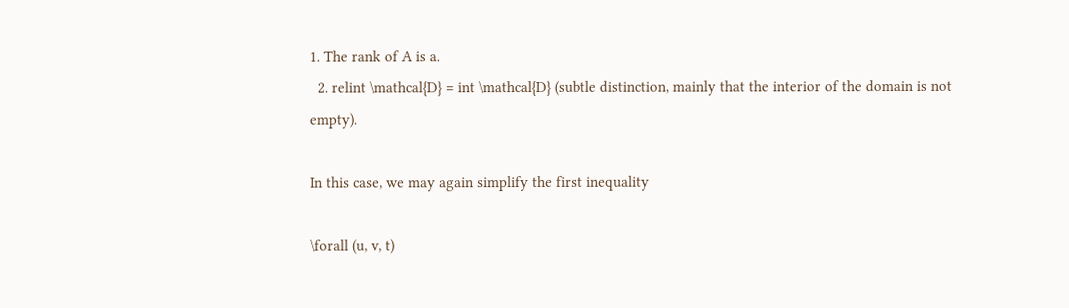1. The rank of A is a.
  2. relint \mathcal{D} = int \mathcal{D} (subtle distinction, mainly that the interior of the domain is not empty).

In this case, we may again simplify the first inequality

\forall (u, v, t)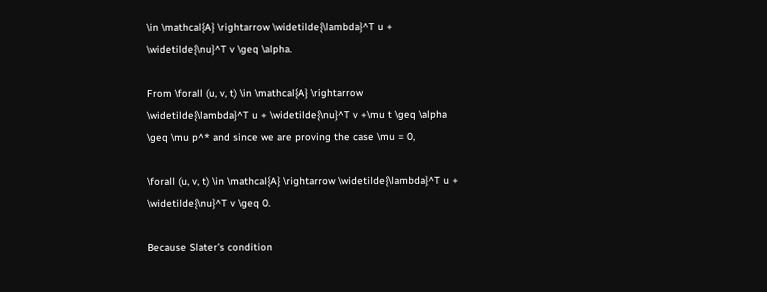\in \mathcal{A} \rightarrow \widetilde{\lambda}^T u + \widetilde{\nu}^T v \geq \alpha.

From \forall (u, v, t) \in \mathcal{A} \rightarrow \widetilde{\lambda}^T u + \widetilde{\nu}^T v +\mu t \geq \alpha \geq \mu p^* and since we are proving the case \mu = 0,

\forall (u, v, t) \in \mathcal{A} \rightarrow \widetilde{\lambda}^T u + \widetilde{\nu}^T v \geq 0.

Because Slater’s condition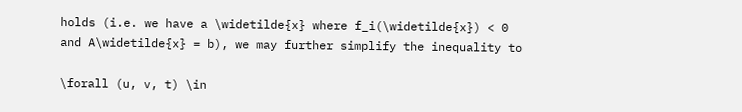holds (i.e. we have a \widetilde{x} where f_i(\widetilde{x}) < 0 and A\widetilde{x} = b), we may further simplify the inequality to

\forall (u, v, t) \in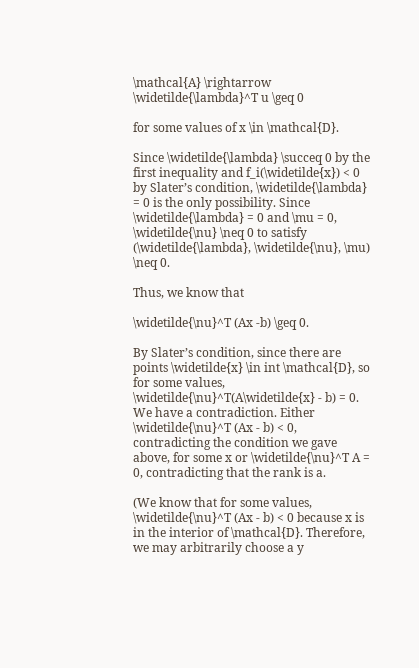\mathcal{A} \rightarrow \widetilde{\lambda}^T u \geq 0

for some values of x \in \mathcal{D}.

Since \widetilde{\lambda} \succeq 0 by the first inequality and f_i(\widetilde{x}) < 0 by Slater’s condition, \widetilde{\lambda} = 0 is the only possibility. Since \widetilde{\lambda} = 0 and \mu = 0, \widetilde{\nu} \neq 0 to satisfy (\widetilde{\lambda}, \widetilde{\nu}, \mu) \neq 0.

Thus, we know that

\widetilde{\nu}^T (Ax -b) \geq 0.

By Slater’s condition, since there are points \widetilde{x} \in int \mathcal{D}, so for some values, \widetilde{\nu}^T(A\widetilde{x} - b) = 0. We have a contradiction. Either \widetilde{\nu}^T (Ax - b) < 0, contradicting the condition we gave above, for some x or \widetilde{\nu}^T A = 0, contradicting that the rank is a.

(We know that for some values, \widetilde{\nu}^T (Ax - b) < 0 because x is in the interior of \mathcal{D}. Therefore, we may arbitrarily choose a y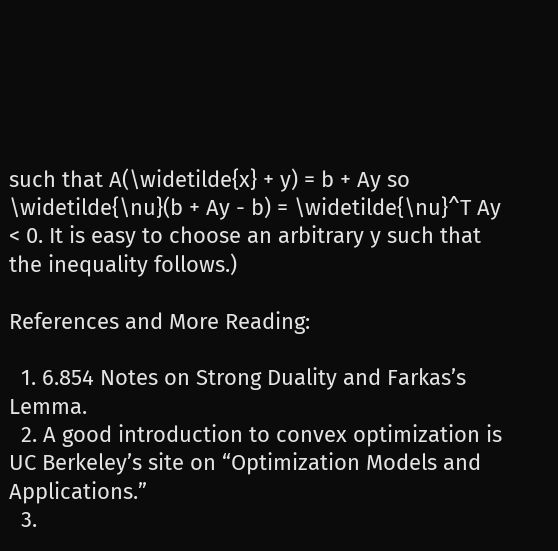such that A(\widetilde{x} + y) = b + Ay so \widetilde{\nu}(b + Ay - b) = \widetilde{\nu}^T Ay < 0. It is easy to choose an arbitrary y such that the inequality follows.)

References and More Reading:

  1. 6.854 Notes on Strong Duality and Farkas’s Lemma.
  2. A good introduction to convex optimization is UC Berkeley’s site on “Optimization Models and Applications.”
  3.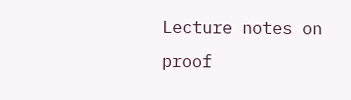Lecture notes on proof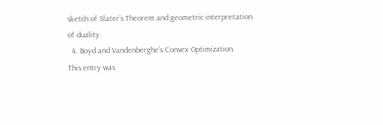sketch of Slater’s Theorem and geometric interpretation of duality.
  4. Boyd and Vandenberghe’s Convex Optimization.
This entry was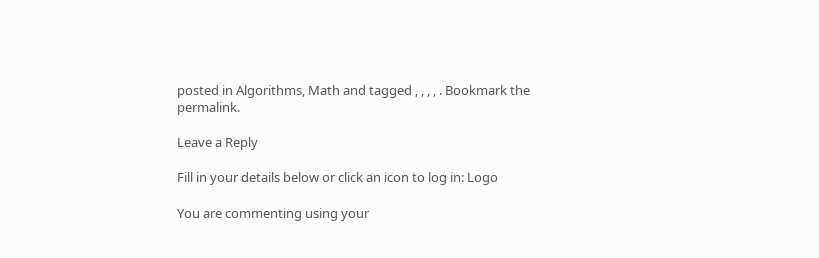posted in Algorithms, Math and tagged , , , , . Bookmark the permalink.

Leave a Reply

Fill in your details below or click an icon to log in: Logo

You are commenting using your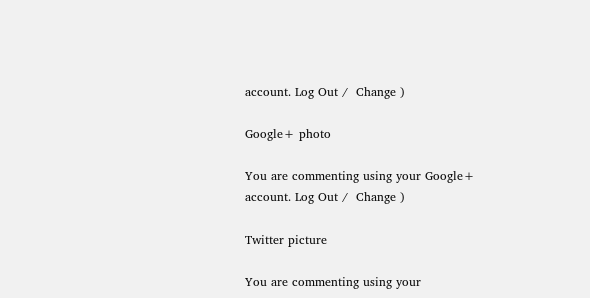account. Log Out /  Change )

Google+ photo

You are commenting using your Google+ account. Log Out /  Change )

Twitter picture

You are commenting using your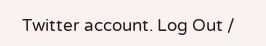Twitter account. Log Out /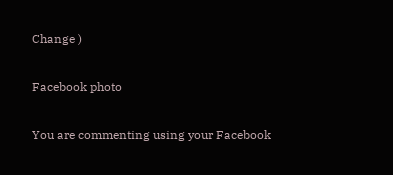Change )

Facebook photo

You are commenting using your Facebook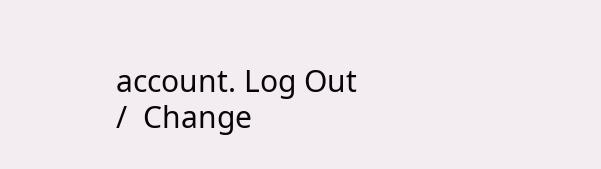account. Log Out /  Change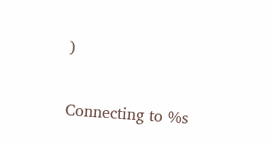)


Connecting to %s